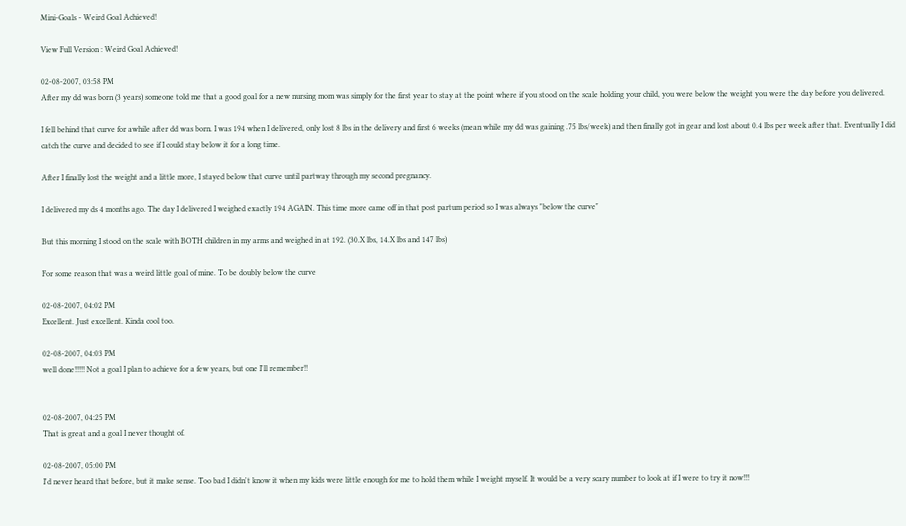Mini-Goals - Weird Goal Achieved!

View Full Version : Weird Goal Achieved!

02-08-2007, 03:58 PM
After my dd was born (3 years) someone told me that a good goal for a new nursing mom was simply for the first year to stay at the point where if you stood on the scale holding your child, you were below the weight you were the day before you delivered.

I fell behind that curve for awhile after dd was born. I was 194 when I delivered, only lost 8 lbs in the delivery and first 6 weeks (mean while my dd was gaining .75 lbs/week) and then finally got in gear and lost about 0.4 lbs per week after that. Eventually I did catch the curve and decided to see if I could stay below it for a long time.

After I finally lost the weight and a little more, I stayed below that curve until partway through my second pregnancy.

I delivered my ds 4 months ago. The day I delivered I weighed exactly 194 AGAIN. This time more came off in that post partum period so I was always "below the curve"

But this morning I stood on the scale with BOTH children in my arms and weighed in at 192. (30.X lbs, 14.X lbs and 147 lbs)

For some reason that was a weird little goal of mine. To be doubly below the curve

02-08-2007, 04:02 PM
Excellent. Just excellent. Kinda cool too.

02-08-2007, 04:03 PM
well done!!!!! Not a goal I plan to achieve for a few years, but one I'll remember!!


02-08-2007, 04:25 PM
That is great and a goal I never thought of.

02-08-2007, 05:00 PM
I'd never heard that before, but it make sense. Too bad I didn't know it when my kids were little enough for me to hold them while I weight myself. It would be a very scary number to look at if I were to try it now!!!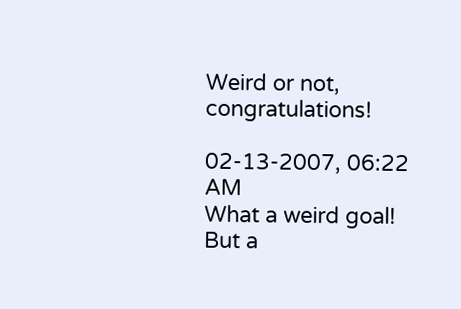Weird or not, congratulations!

02-13-2007, 06:22 AM
What a weird goal! But a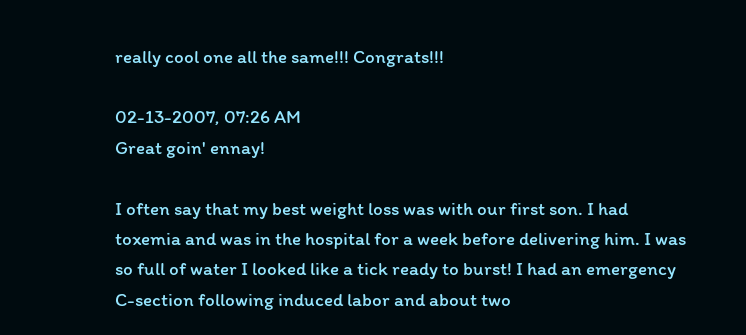really cool one all the same!!! Congrats!!!

02-13-2007, 07:26 AM
Great goin' ennay!

I often say that my best weight loss was with our first son. I had toxemia and was in the hospital for a week before delivering him. I was so full of water I looked like a tick ready to burst! I had an emergency C-section following induced labor and about two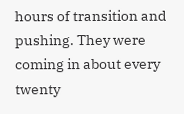hours of transition and pushing. They were coming in about every twenty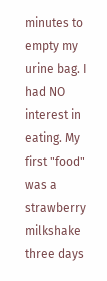minutes to empty my urine bag. I had NO interest in eating. My first "food" was a strawberry milkshake three days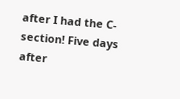after I had the C-section! Five days after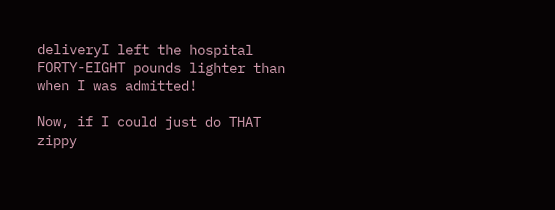deliveryI left the hospital FORTY-EIGHT pounds lighter than when I was admitted!

Now, if I could just do THAT zippy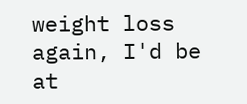weight loss again, I'd be at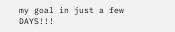my goal in just a few DAYS!!!